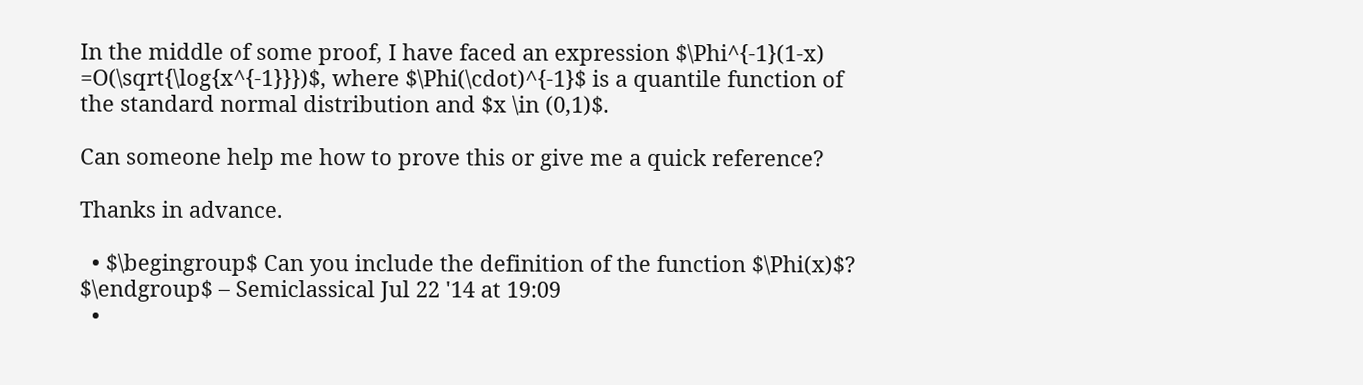In the middle of some proof, I have faced an expression $\Phi^{-1}(1-x) =O(\sqrt{\log{x^{-1}}})$, where $\Phi(\cdot)^{-1}$ is a quantile function of the standard normal distribution and $x \in (0,1)$.

Can someone help me how to prove this or give me a quick reference?

Thanks in advance.

  • $\begingroup$ Can you include the definition of the function $\Phi(x)$? $\endgroup$ – Semiclassical Jul 22 '14 at 19:09
  •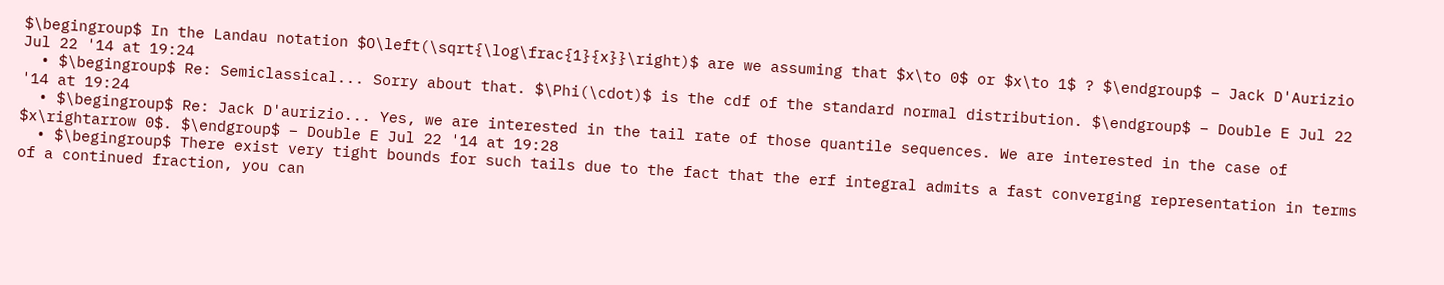$\begingroup$ In the Landau notation $O\left(\sqrt{\log\frac{1}{x}}\right)$ are we assuming that $x\to 0$ or $x\to 1$ ? $\endgroup$ – Jack D'Aurizio Jul 22 '14 at 19:24
  • $\begingroup$ Re: Semiclassical... Sorry about that. $\Phi(\cdot)$ is the cdf of the standard normal distribution. $\endgroup$ – Double E Jul 22 '14 at 19:24
  • $\begingroup$ Re: Jack D'aurizio... Yes, we are interested in the tail rate of those quantile sequences. We are interested in the case of $x\rightarrow 0$. $\endgroup$ – Double E Jul 22 '14 at 19:28
  • $\begingroup$ There exist very tight bounds for such tails due to the fact that the erf integral admits a fast converging representation in terms of a continued fraction, you can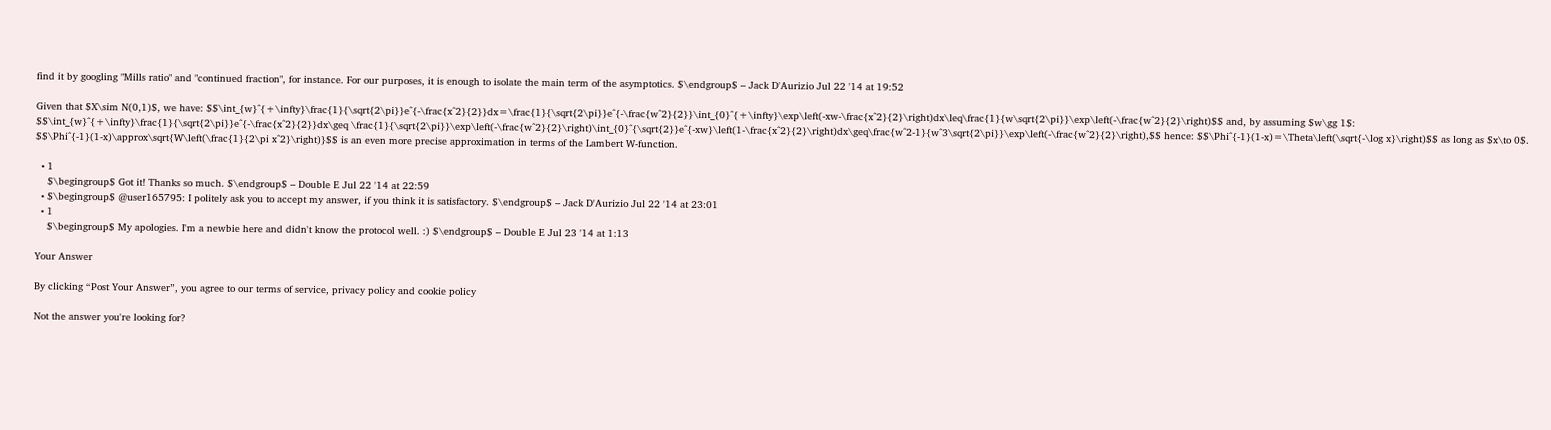find it by googling "Mills ratio" and "continued fraction", for instance. For our purposes, it is enough to isolate the main term of the asymptotics. $\endgroup$ – Jack D'Aurizio Jul 22 '14 at 19:52

Given that $X\sim N(0,1)$, we have: $$\int_{w}^{+\infty}\frac{1}{\sqrt{2\pi}}e^{-\frac{x^2}{2}}dx=\frac{1}{\sqrt{2\pi}}e^{-\frac{w^2}{2}}\int_{0}^{+\infty}\exp\left(-xw-\frac{x^2}{2}\right)dx\leq\frac{1}{w\sqrt{2\pi}}\exp\left(-\frac{w^2}{2}\right)$$ and, by assuming $w\gg 1$: $$\int_{w}^{+\infty}\frac{1}{\sqrt{2\pi}}e^{-\frac{x^2}{2}}dx\geq \frac{1}{\sqrt{2\pi}}\exp\left(-\frac{w^2}{2}\right)\int_{0}^{\sqrt{2}}e^{-xw}\left(1-\frac{x^2}{2}\right)dx\geq\frac{w^2-1}{w^3\sqrt{2\pi}}\exp\left(-\frac{w^2}{2}\right),$$ hence: $$\Phi^{-1}(1-x)=\Theta\left(\sqrt{-\log x}\right)$$ as long as $x\to 0$. $$\Phi^{-1}(1-x)\approx\sqrt{W\left(\frac{1}{2\pi x^2}\right)}$$ is an even more precise approximation in terms of the Lambert W-function.

  • 1
    $\begingroup$ Got it! Thanks so much. $\endgroup$ – Double E Jul 22 '14 at 22:59
  • $\begingroup$ @user165795: I politely ask you to accept my answer, if you think it is satisfactory. $\endgroup$ – Jack D'Aurizio Jul 22 '14 at 23:01
  • 1
    $\begingroup$ My apologies. I'm a newbie here and didn't know the protocol well. :) $\endgroup$ – Double E Jul 23 '14 at 1:13

Your Answer

By clicking “Post Your Answer”, you agree to our terms of service, privacy policy and cookie policy

Not the answer you're looking for?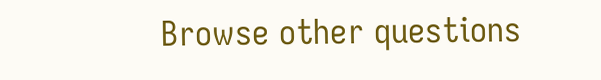Browse other questions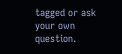tagged or ask your own question.